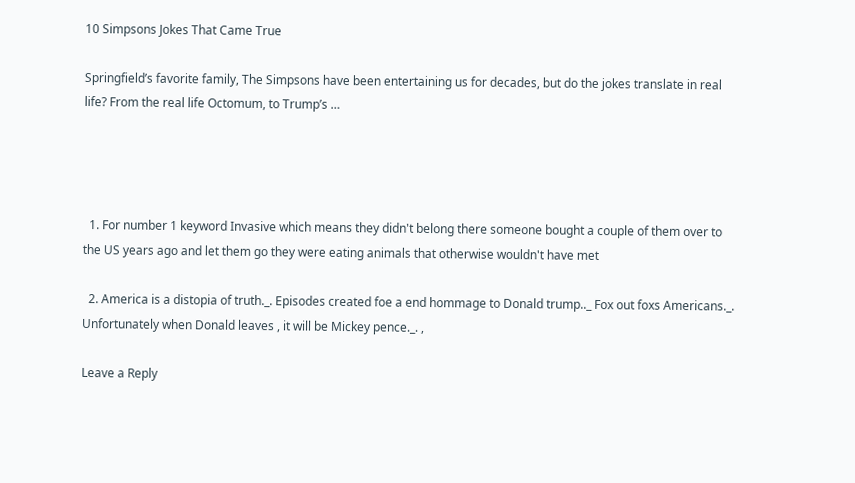10 Simpsons Jokes That Came True

Springfield’s favorite family, The Simpsons have been entertaining us for decades, but do the jokes translate in real life? From the real life Octomum, to Trump’s …




  1. For number 1 keyword Invasive which means they didn't belong there someone bought a couple of them over to the US years ago and let them go they were eating animals that otherwise wouldn't have met

  2. America is a distopia of truth._. Episodes created foe a end hommage to Donald trump.._ Fox out foxs Americans._. Unfortunately when Donald leaves , it will be Mickey pence._. ,

Leave a Reply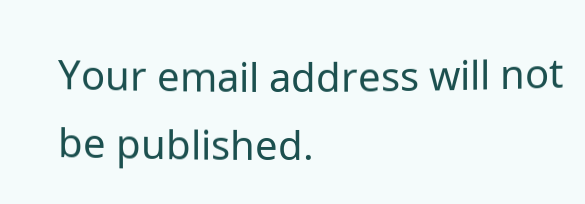Your email address will not be published.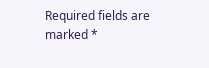Required fields are marked *